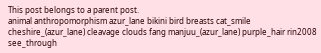This post belongs to a parent post.
animal anthropomorphism azur_lane bikini bird breasts cat_smile cheshire_(azur_lane) cleavage clouds fang manjuu_(azur_lane) purple_hair rin2008 see_through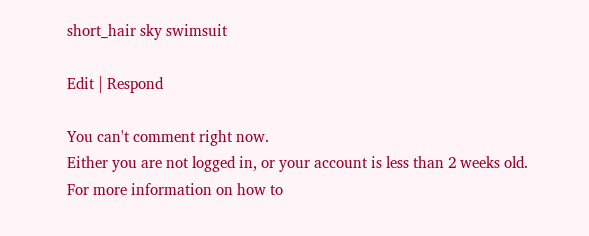short_hair sky swimsuit

Edit | Respond

You can't comment right now.
Either you are not logged in, or your account is less than 2 weeks old.
For more information on how to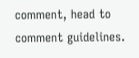comment, head to comment guidelines.